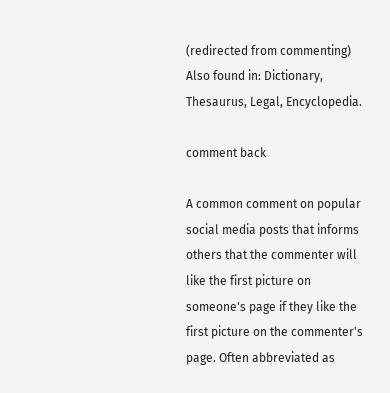(redirected from commenting)
Also found in: Dictionary, Thesaurus, Legal, Encyclopedia.

comment back

A common comment on popular social media posts that informs others that the commenter will like the first picture on someone's page if they like the first picture on the commenter's page. Often abbreviated as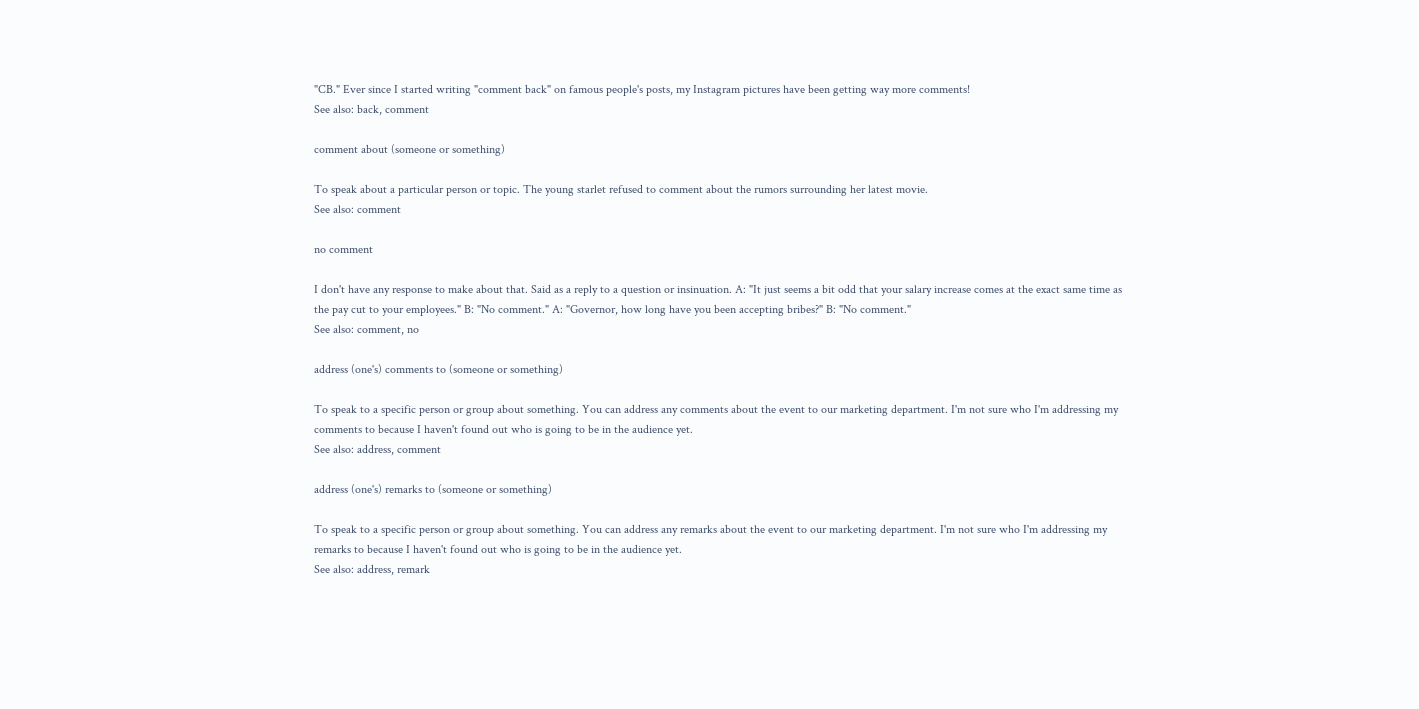"CB." Ever since I started writing "comment back" on famous people's posts, my Instagram pictures have been getting way more comments!
See also: back, comment

comment about (someone or something)

To speak about a particular person or topic. The young starlet refused to comment about the rumors surrounding her latest movie.
See also: comment

no comment

I don't have any response to make about that. Said as a reply to a question or insinuation. A: "It just seems a bit odd that your salary increase comes at the exact same time as the pay cut to your employees." B: "No comment." A: "Governor, how long have you been accepting bribes?" B: "No comment."
See also: comment, no

address (one's) comments to (someone or something)

To speak to a specific person or group about something. You can address any comments about the event to our marketing department. I'm not sure who I'm addressing my comments to because I haven't found out who is going to be in the audience yet.
See also: address, comment

address (one's) remarks to (someone or something)

To speak to a specific person or group about something. You can address any remarks about the event to our marketing department. I'm not sure who I'm addressing my remarks to because I haven't found out who is going to be in the audience yet.
See also: address, remark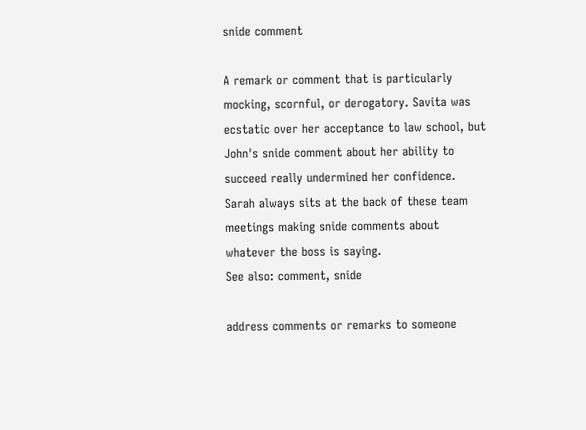snide comment

A remark or comment that is particularly mocking, scornful, or derogatory. Savita was ecstatic over her acceptance to law school, but John's snide comment about her ability to succeed really undermined her confidence. Sarah always sits at the back of these team meetings making snide comments about whatever the boss is saying.
See also: comment, snide

address comments or remarks to someone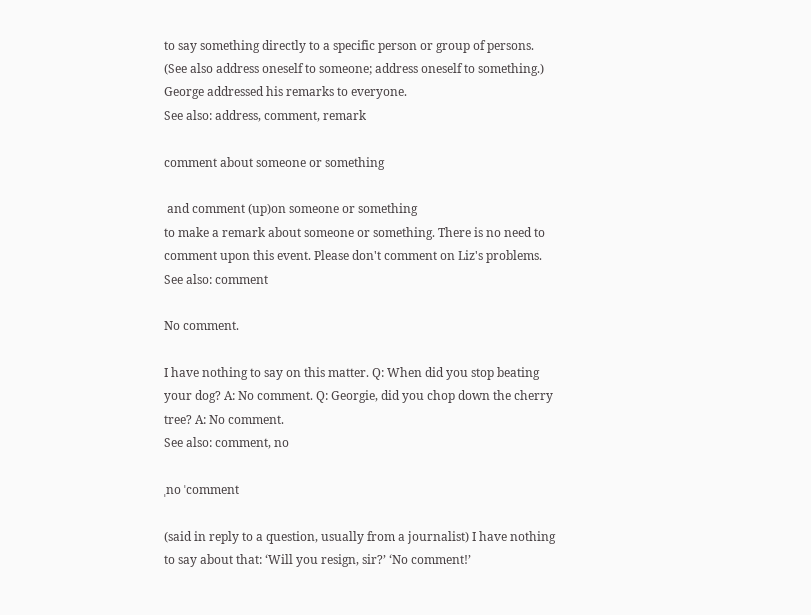to say something directly to a specific person or group of persons. (See also address oneself to someone; address oneself to something.) George addressed his remarks to everyone.
See also: address, comment, remark

comment about someone or something

 and comment (up)on someone or something
to make a remark about someone or something. There is no need to comment upon this event. Please don't comment on Liz's problems.
See also: comment

No comment.

I have nothing to say on this matter. Q: When did you stop beating your dog? A: No comment. Q: Georgie, did you chop down the cherry tree? A: No comment.
See also: comment, no

ˌno ˈcomment

(said in reply to a question, usually from a journalist) I have nothing to say about that: ‘Will you resign, sir?’ ‘No comment!’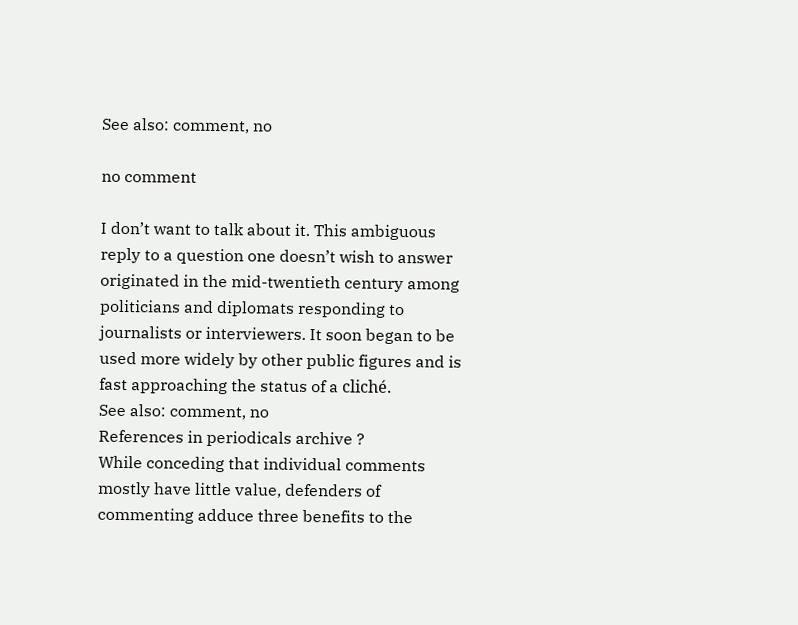See also: comment, no

no comment

I don’t want to talk about it. This ambiguous reply to a question one doesn’t wish to answer originated in the mid-twentieth century among politicians and diplomats responding to journalists or interviewers. It soon began to be used more widely by other public figures and is fast approaching the status of a cliché.
See also: comment, no
References in periodicals archive ?
While conceding that individual comments mostly have little value, defenders of commenting adduce three benefits to the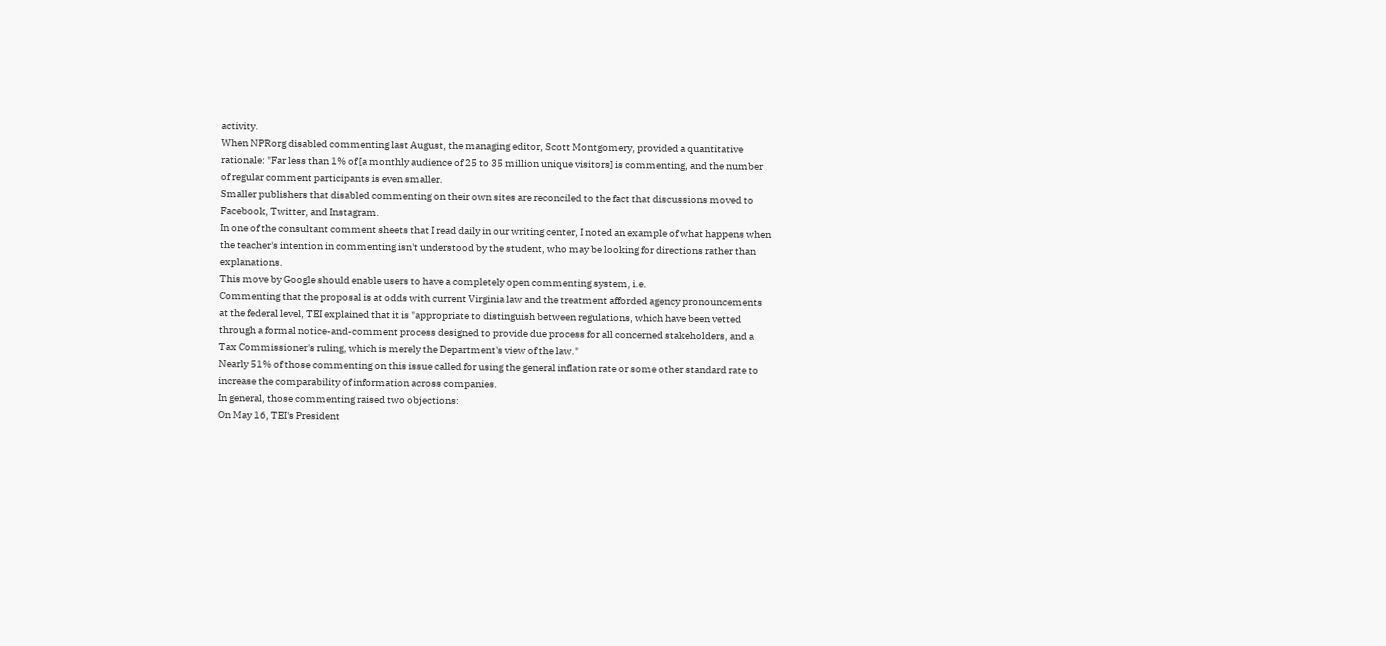activity.
When NPRorg disabled commenting last August, the managing editor, Scott Montgomery, provided a quantitative rationale: "Far less than 1% of [a monthly audience of 25 to 35 million unique visitors] is commenting, and the number of regular comment participants is even smaller.
Smaller publishers that disabled commenting on their own sites are reconciled to the fact that discussions moved to Facebook, Twitter, and Instagram.
In one of the consultant comment sheets that I read daily in our writing center, I noted an example of what happens when the teacher's intention in commenting isn't understood by the student, who may be looking for directions rather than explanations.
This move by Google should enable users to have a completely open commenting system, i.e.
Commenting that the proposal is at odds with current Virginia law and the treatment afforded agency pronouncements at the federal level, TEI explained that it is "appropriate to distinguish between regulations, which have been vetted through a formal notice-and-comment process designed to provide due process for all concerned stakeholders, and a Tax Commissioner's ruling, which is merely the Department's view of the law."
Nearly 51% of those commenting on this issue called for using the general inflation rate or some other standard rate to increase the comparability of information across companies.
In general, those commenting raised two objections:
On May 16, TEI's President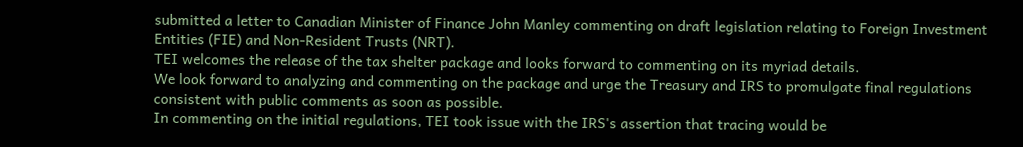submitted a letter to Canadian Minister of Finance John Manley commenting on draft legislation relating to Foreign Investment Entities (FIE) and Non-Resident Trusts (NRT).
TEI welcomes the release of the tax shelter package and looks forward to commenting on its myriad details.
We look forward to analyzing and commenting on the package and urge the Treasury and IRS to promulgate final regulations consistent with public comments as soon as possible.
In commenting on the initial regulations, TEI took issue with the IRS's assertion that tracing would be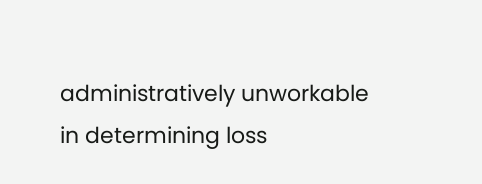administratively unworkable in determining loss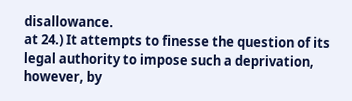disallowance.
at 24.) It attempts to finesse the question of its legal authority to impose such a deprivation, however, by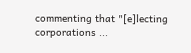commenting that "[e]lecting corporations ...